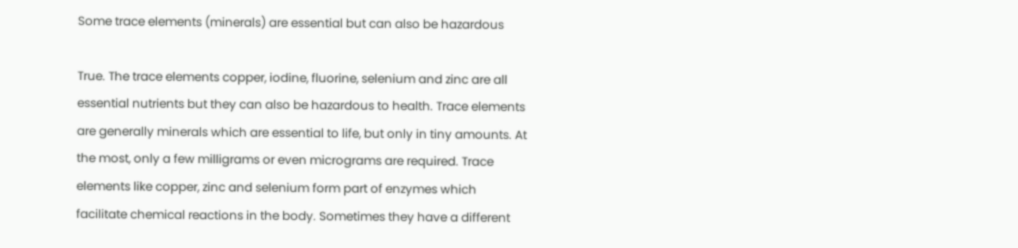Some trace elements (minerals) are essential but can also be hazardous

True. The trace elements copper, iodine, fluorine, selenium and zinc are all essential nutrients but they can also be hazardous to health. Trace elements are generally minerals which are essential to life, but only in tiny amounts. At the most, only a few milligrams or even micrograms are required. Trace elements like copper, zinc and selenium form part of enzymes which facilitate chemical reactions in the body. Sometimes they have a different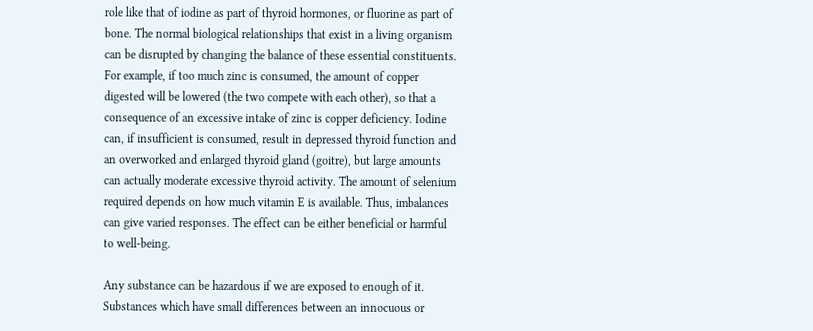role like that of iodine as part of thyroid hormones, or fluorine as part of bone. The normal biological relationships that exist in a living organism can be disrupted by changing the balance of these essential constituents. For example, if too much zinc is consumed, the amount of copper digested will be lowered (the two compete with each other), so that a consequence of an excessive intake of zinc is copper deficiency. Iodine can, if insufficient is consumed, result in depressed thyroid function and an overworked and enlarged thyroid gland (goitre), but large amounts can actually moderate excessive thyroid activity. The amount of selenium required depends on how much vitamin E is available. Thus, imbalances can give varied responses. The effect can be either beneficial or harmful to well-being.

Any substance can be hazardous if we are exposed to enough of it. Substances which have small differences between an innocuous or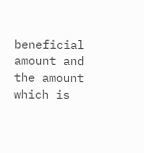beneficial amount and the amount which is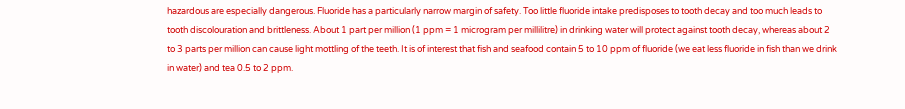hazardous are especially dangerous. Fluoride has a particularly narrow margin of safety. Too little fluoride intake predisposes to tooth decay and too much leads to tooth discolouration and brittleness. About 1 part per million (1 ppm = 1 microgram per millilitre) in drinking water will protect against tooth decay, whereas about 2 to 3 parts per million can cause light mottling of the teeth. It is of interest that fish and seafood contain 5 to 10 ppm of fluoride (we eat less fluoride in fish than we drink in water) and tea 0.5 to 2 ppm.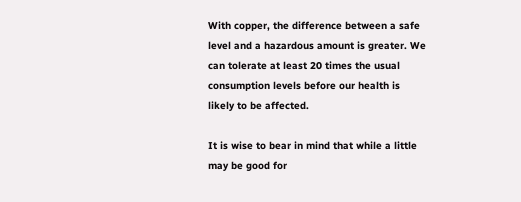With copper, the difference between a safe level and a hazardous amount is greater. We can tolerate at least 20 times the usual consumption levels before our health is likely to be affected.

It is wise to bear in mind that while a little may be good for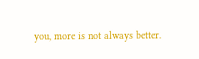you, more is not always better.